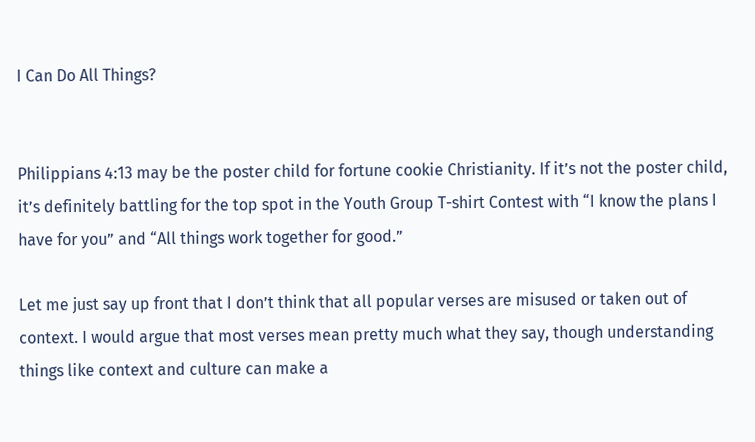I Can Do All Things?


Philippians 4:13 may be the poster child for fortune cookie Christianity. If it’s not the poster child, it’s definitely battling for the top spot in the Youth Group T-shirt Contest with “I know the plans I have for you” and “All things work together for good.”

Let me just say up front that I don’t think that all popular verses are misused or taken out of context. I would argue that most verses mean pretty much what they say, though understanding things like context and culture can make a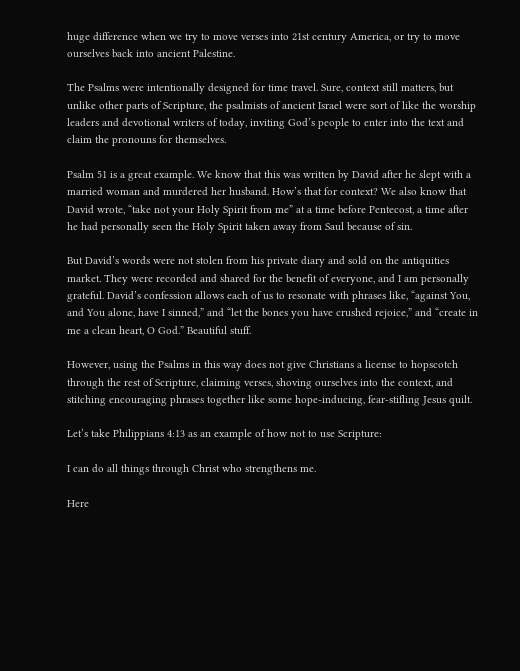huge difference when we try to move verses into 21st century America, or try to move ourselves back into ancient Palestine.

The Psalms were intentionally designed for time travel. Sure, context still matters, but unlike other parts of Scripture, the psalmists of ancient Israel were sort of like the worship leaders and devotional writers of today, inviting God’s people to enter into the text and claim the pronouns for themselves.

Psalm 51 is a great example. We know that this was written by David after he slept with a married woman and murdered her husband. How’s that for context? We also know that David wrote, “take not your Holy Spirit from me” at a time before Pentecost, a time after he had personally seen the Holy Spirit taken away from Saul because of sin.

But David’s words were not stolen from his private diary and sold on the antiquities market. They were recorded and shared for the benefit of everyone, and I am personally grateful. David’s confession allows each of us to resonate with phrases like, “against You, and You alone, have I sinned,” and “let the bones you have crushed rejoice,” and “create in me a clean heart, O God.” Beautiful stuff.

However, using the Psalms in this way does not give Christians a license to hopscotch through the rest of Scripture, claiming verses, shoving ourselves into the context, and stitching encouraging phrases together like some hope-inducing, fear-stifling Jesus quilt.

Let’s take Philippians 4:13 as an example of how not to use Scripture:

I can do all things through Christ who strengthens me.

Here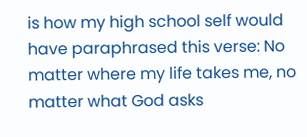is how my high school self would have paraphrased this verse: No matter where my life takes me, no matter what God asks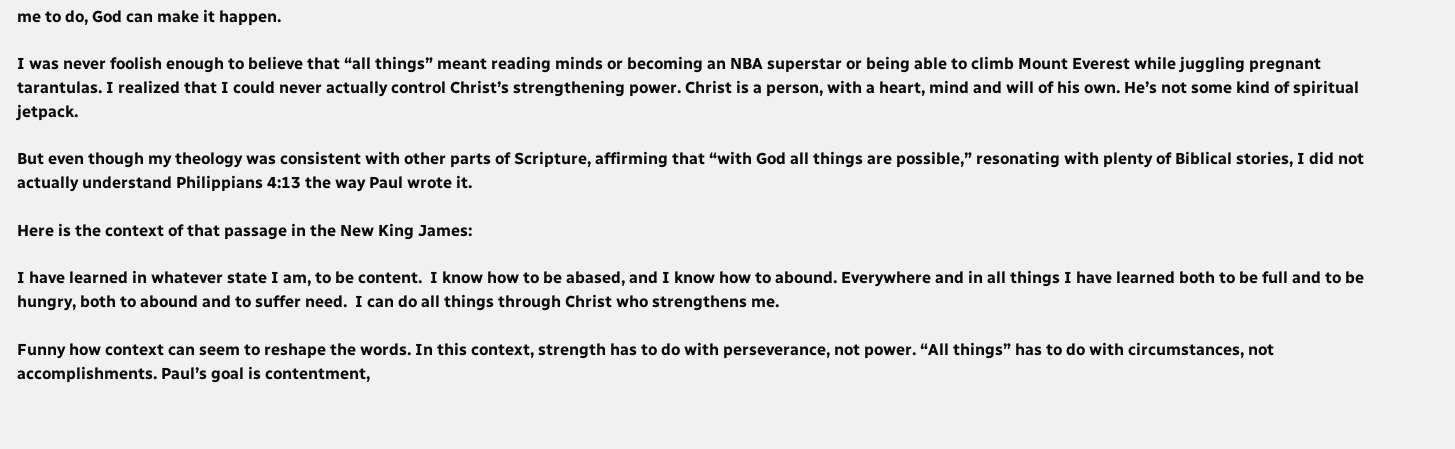me to do, God can make it happen.

I was never foolish enough to believe that “all things” meant reading minds or becoming an NBA superstar or being able to climb Mount Everest while juggling pregnant tarantulas. I realized that I could never actually control Christ’s strengthening power. Christ is a person, with a heart, mind and will of his own. He’s not some kind of spiritual jetpack.

But even though my theology was consistent with other parts of Scripture, affirming that “with God all things are possible,” resonating with plenty of Biblical stories, I did not actually understand Philippians 4:13 the way Paul wrote it.

Here is the context of that passage in the New King James:

I have learned in whatever state I am, to be content.  I know how to be abased, and I know how to abound. Everywhere and in all things I have learned both to be full and to be hungry, both to abound and to suffer need.  I can do all things through Christ who strengthens me.

Funny how context can seem to reshape the words. In this context, strength has to do with perseverance, not power. “All things” has to do with circumstances, not accomplishments. Paul’s goal is contentment,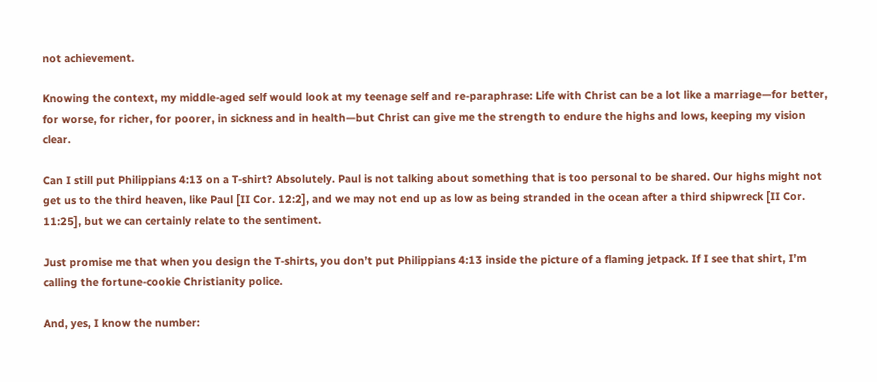not achievement.

Knowing the context, my middle-aged self would look at my teenage self and re-paraphrase: Life with Christ can be a lot like a marriage—for better, for worse, for richer, for poorer, in sickness and in health—but Christ can give me the strength to endure the highs and lows, keeping my vision clear.

Can I still put Philippians 4:13 on a T-shirt? Absolutely. Paul is not talking about something that is too personal to be shared. Our highs might not get us to the third heaven, like Paul [II Cor. 12:2], and we may not end up as low as being stranded in the ocean after a third shipwreck [II Cor. 11:25], but we can certainly relate to the sentiment.

Just promise me that when you design the T-shirts, you don’t put Philippians 4:13 inside the picture of a flaming jetpack. If I see that shirt, I’m calling the fortune-cookie Christianity police.

And, yes, I know the number: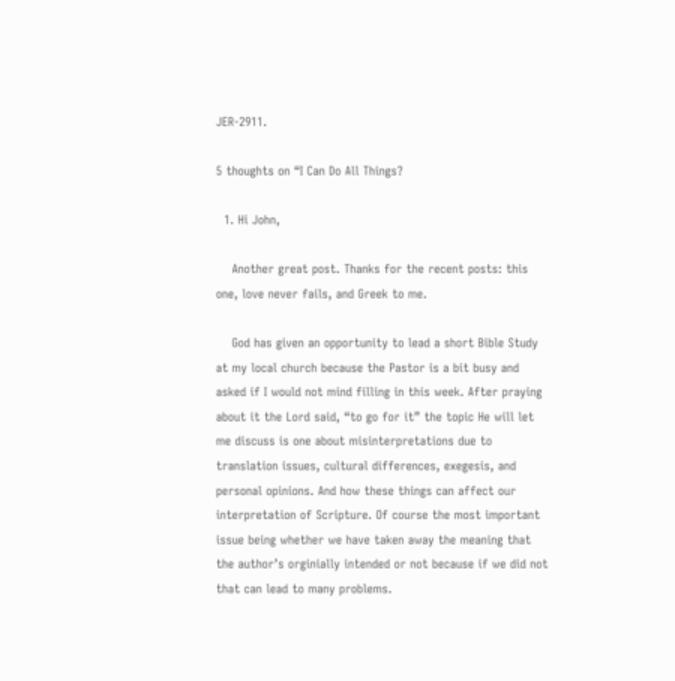JER-2911.

5 thoughts on “I Can Do All Things?

  1. Hi John,

    Another great post. Thanks for the recent posts: this one, love never fails, and Greek to me.

    God has given an opportunity to lead a short Bible Study at my local church because the Pastor is a bit busy and asked if I would not mind filling in this week. After praying about it the Lord said, “to go for it” the topic He will let me discuss is one about misinterpretations due to translation issues, cultural differences, exegesis, and personal opinions. And how these things can affect our interpretation of Scripture. Of course the most important issue being whether we have taken away the meaning that the author’s orginially intended or not because if we did not that can lead to many problems.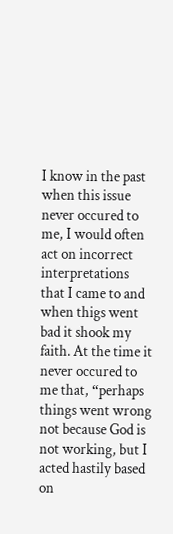I know in the past when this issue never occured to me, I would often act on incorrect interpretations that I came to and when thigs went bad it shook my faith. At the time it never occured to me that, “perhaps things went wrong not because God is not working, but I acted hastily based on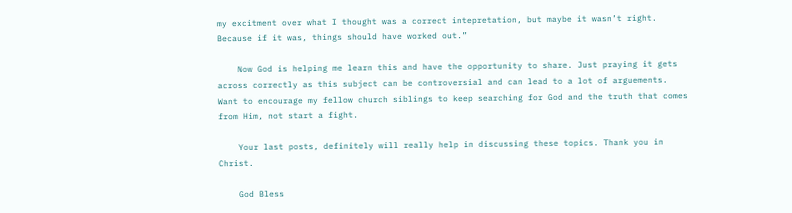my excitment over what I thought was a correct intepretation, but maybe it wasn’t right. Because if it was, things should have worked out.”

    Now God is helping me learn this and have the opportunity to share. Just praying it gets across correctly as this subject can be controversial and can lead to a lot of arguements. Want to encourage my fellow church siblings to keep searching for God and the truth that comes from Him, not start a fight.

    Your last posts, definitely will really help in discussing these topics. Thank you in Christ.

    God Bless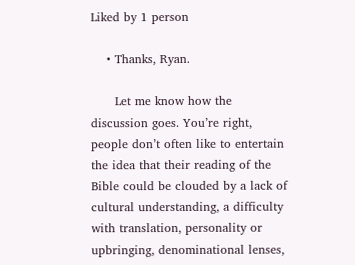Liked by 1 person

    • Thanks, Ryan.

      Let me know how the discussion goes. You’re right, people don’t often like to entertain the idea that their reading of the Bible could be clouded by a lack of cultural understanding, a difficulty with translation, personality or upbringing, denominational lenses,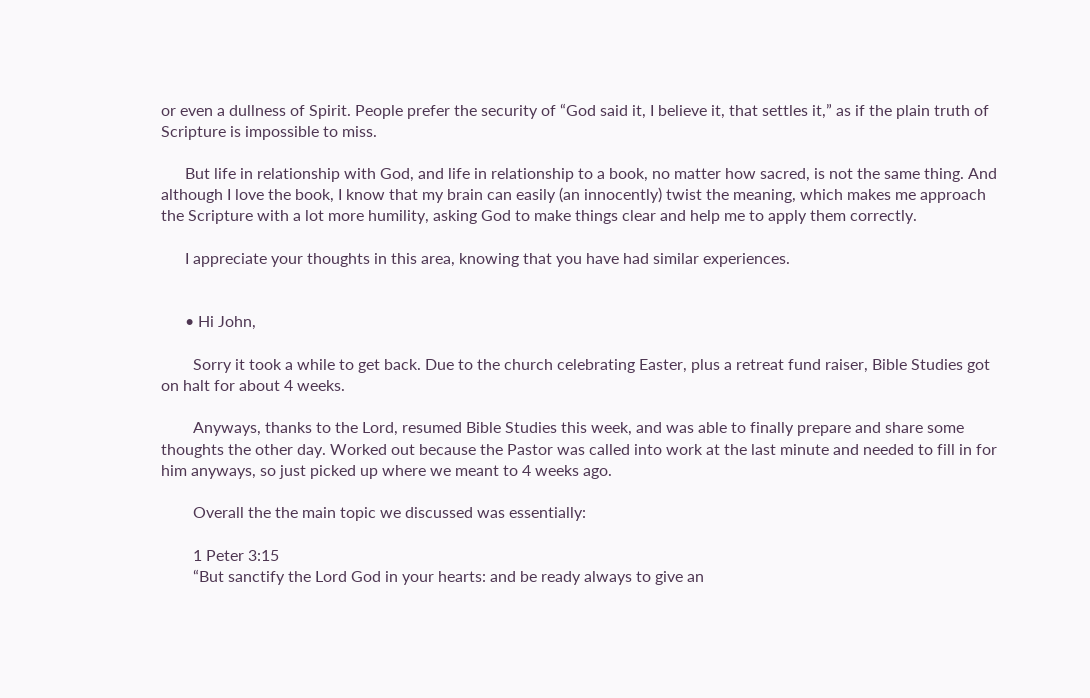or even a dullness of Spirit. People prefer the security of “God said it, I believe it, that settles it,” as if the plain truth of Scripture is impossible to miss.

      But life in relationship with God, and life in relationship to a book, no matter how sacred, is not the same thing. And although I love the book, I know that my brain can easily (an innocently) twist the meaning, which makes me approach the Scripture with a lot more humility, asking God to make things clear and help me to apply them correctly.

      I appreciate your thoughts in this area, knowing that you have had similar experiences.


      • Hi John,

        Sorry it took a while to get back. Due to the church celebrating Easter, plus a retreat fund raiser, Bible Studies got on halt for about 4 weeks.

        Anyways, thanks to the Lord, resumed Bible Studies this week, and was able to finally prepare and share some thoughts the other day. Worked out because the Pastor was called into work at the last minute and needed to fill in for him anyways, so just picked up where we meant to 4 weeks ago.

        Overall the the main topic we discussed was essentially:

        1 Peter 3:15
        “But sanctify the Lord God in your hearts: and be ready always to give an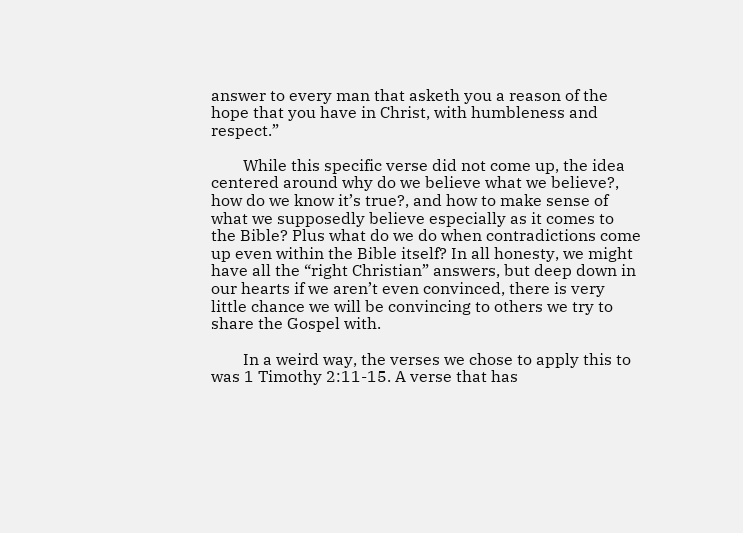answer to every man that asketh you a reason of the hope that you have in Christ, with humbleness and respect.”

        While this specific verse did not come up, the idea centered around why do we believe what we believe?, how do we know it’s true?, and how to make sense of what we supposedly believe especially as it comes to the Bible? Plus what do we do when contradictions come up even within the Bible itself? In all honesty, we might have all the “right Christian” answers, but deep down in our hearts if we aren’t even convinced, there is very little chance we will be convincing to others we try to share the Gospel with.

        In a weird way, the verses we chose to apply this to was 1 Timothy 2:11-15. A verse that has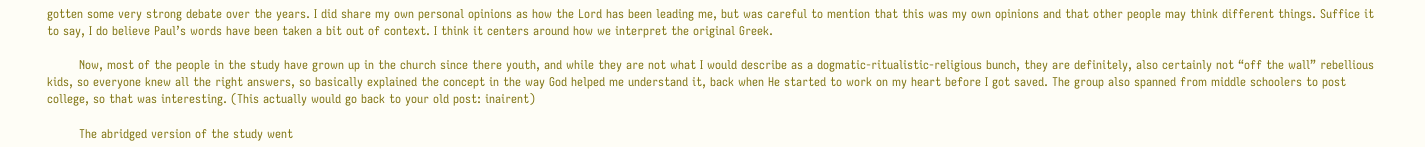gotten some very strong debate over the years. I did share my own personal opinions as how the Lord has been leading me, but was careful to mention that this was my own opinions and that other people may think different things. Suffice it to say, I do believe Paul’s words have been taken a bit out of context. I think it centers around how we interpret the original Greek.

        Now, most of the people in the study have grown up in the church since there youth, and while they are not what I would describe as a dogmatic-ritualistic-religious bunch, they are definitely, also certainly not “off the wall” rebellious kids, so everyone knew all the right answers, so basically explained the concept in the way God helped me understand it, back when He started to work on my heart before I got saved. The group also spanned from middle schoolers to post college, so that was interesting. (This actually would go back to your old post: inairent)

        The abridged version of the study went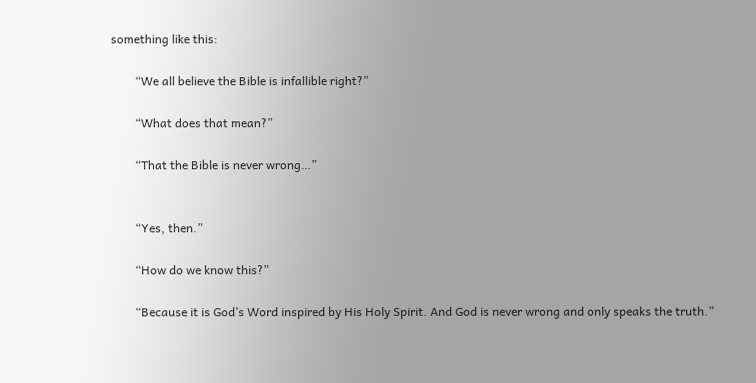something like this:

        “We all believe the Bible is infallible right?”

        “What does that mean?”

        “That the Bible is never wrong…”


        “Yes, then.”

        “How do we know this?”

        “Because it is God’s Word inspired by His Holy Spirit. And God is never wrong and only speaks the truth.”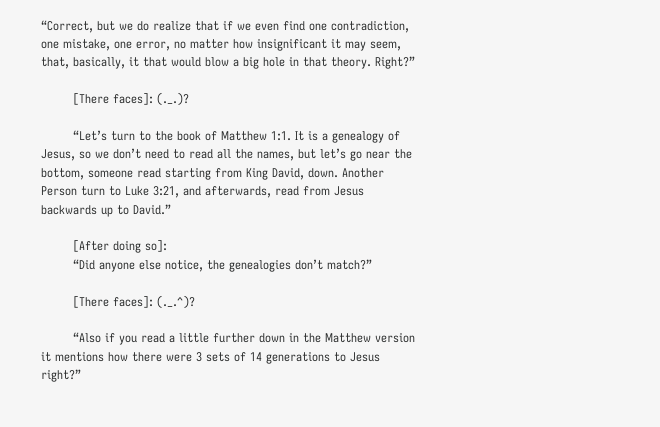“Correct, but we do realize that if we even find one contradiction, one mistake, one error, no matter how insignificant it may seem, that, basically, it that would blow a big hole in that theory. Right?”

        [There faces]: (._.)?

        “Let’s turn to the book of Matthew 1:1. It is a genealogy of Jesus, so we don’t need to read all the names, but let’s go near the bottom, someone read starting from King David, down. Another Person turn to Luke 3:21, and afterwards, read from Jesus backwards up to David.”

        [After doing so]:
        “Did anyone else notice, the genealogies don’t match?”

        [There faces]: (._.^)?

        “Also if you read a little further down in the Matthew version it mentions how there were 3 sets of 14 generations to Jesus right?”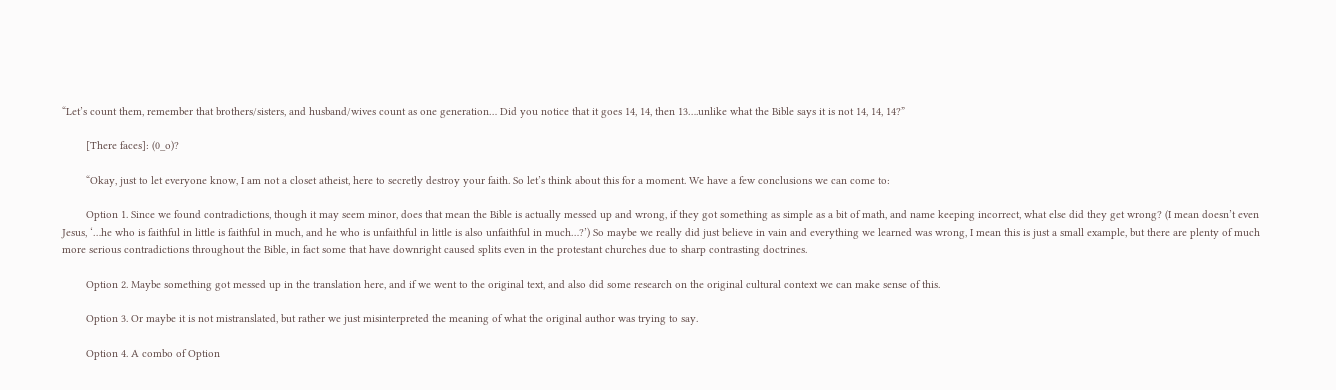“Let’s count them, remember that brothers/sisters, and husband/wives count as one generation… Did you notice that it goes 14, 14, then 13….unlike what the Bible says it is not 14, 14, 14?”

        [There faces]: (0_o)?

        “Okay, just to let everyone know, I am not a closet atheist, here to secretly destroy your faith. So let’s think about this for a moment. We have a few conclusions we can come to:

        Option 1. Since we found contradictions, though it may seem minor, does that mean the Bible is actually messed up and wrong, if they got something as simple as a bit of math, and name keeping incorrect, what else did they get wrong? (I mean doesn’t even Jesus, ‘…he who is faithful in little is faithful in much, and he who is unfaithful in little is also unfaithful in much…?’) So maybe we really did just believe in vain and everything we learned was wrong, I mean this is just a small example, but there are plenty of much more serious contradictions throughout the Bible, in fact some that have downright caused splits even in the protestant churches due to sharp contrasting doctrines.

        Option 2. Maybe something got messed up in the translation here, and if we went to the original text, and also did some research on the original cultural context we can make sense of this.

        Option 3. Or maybe it is not mistranslated, but rather we just misinterpreted the meaning of what the original author was trying to say.

        Option 4. A combo of Option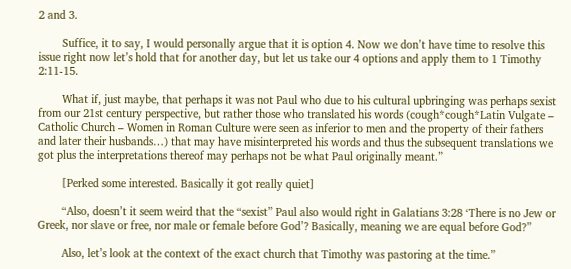2 and 3.

        Suffice, it to say, I would personally argue that it is option 4. Now we don’t have time to resolve this issue right now let’s hold that for another day, but let us take our 4 options and apply them to 1 Timothy 2:11-15.

        What if, just maybe, that perhaps it was not Paul who due to his cultural upbringing was perhaps sexist from our 21st century perspective, but rather those who translated his words (cough*cough*Latin Vulgate – Catholic Church – Women in Roman Culture were seen as inferior to men and the property of their fathers and later their husbands…) that may have misinterpreted his words and thus the subsequent translations we got plus the interpretations thereof may perhaps not be what Paul originally meant.”

        [Perked some interested. Basically it got really quiet]

        “Also, doesn’t it seem weird that the “sexist” Paul also would right in Galatians 3:28 ‘There is no Jew or Greek, nor slave or free, nor male or female before God’? Basically, meaning we are equal before God?”

        Also, let’s look at the context of the exact church that Timothy was pastoring at the time.”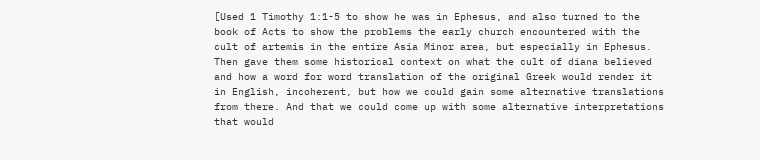[Used 1 Timothy 1:1-5 to show he was in Ephesus, and also turned to the book of Acts to show the problems the early church encountered with the cult of artemis in the entire Asia Minor area, but especially in Ephesus. Then gave them some historical context on what the cult of diana believed and how a word for word translation of the original Greek would render it in English, incoherent, but how we could gain some alternative translations from there. And that we could come up with some alternative interpretations that would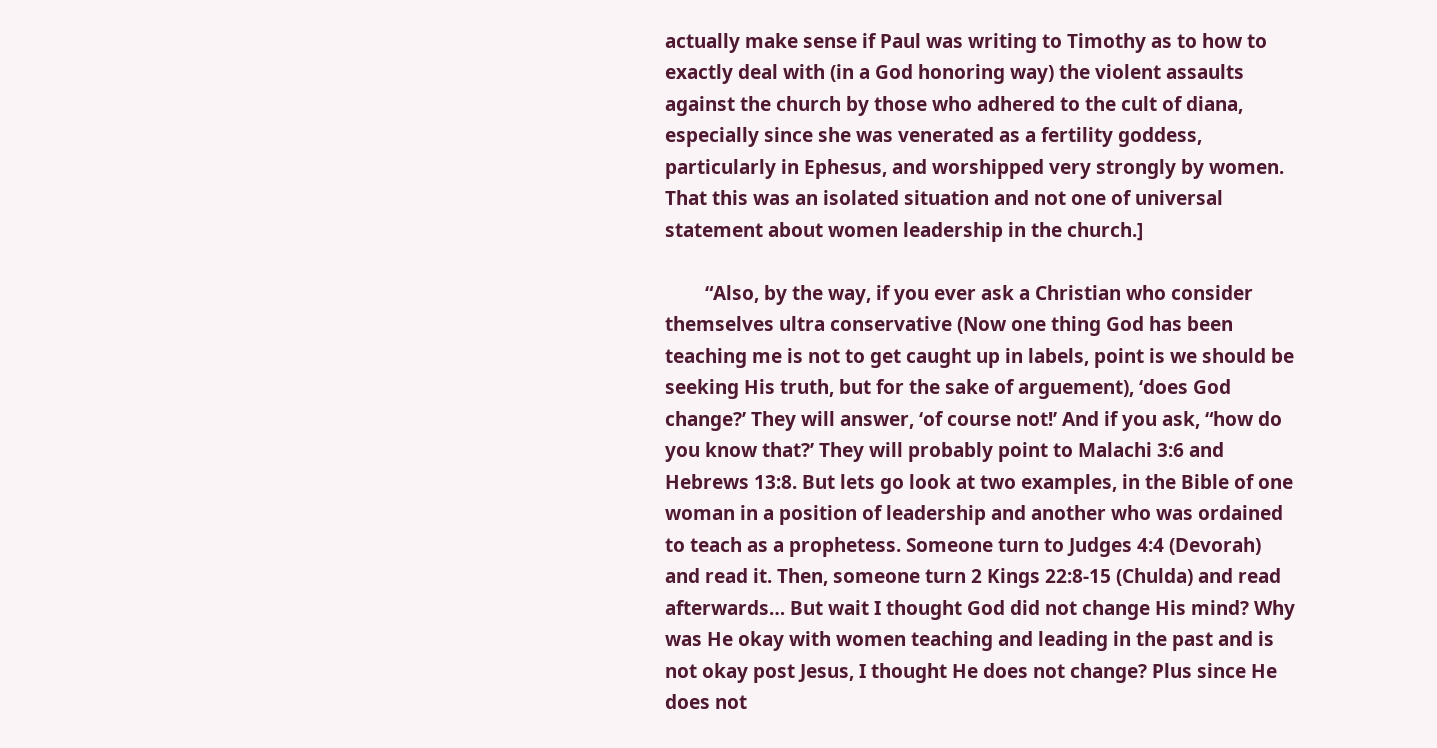actually make sense if Paul was writing to Timothy as to how to exactly deal with (in a God honoring way) the violent assaults against the church by those who adhered to the cult of diana, especially since she was venerated as a fertility goddess, particularly in Ephesus, and worshipped very strongly by women. That this was an isolated situation and not one of universal statement about women leadership in the church.]

        “Also, by the way, if you ever ask a Christian who consider themselves ultra conservative (Now one thing God has been teaching me is not to get caught up in labels, point is we should be seeking His truth, but for the sake of arguement), ‘does God change?’ They will answer, ‘of course not!’ And if you ask, “how do you know that?’ They will probably point to Malachi 3:6 and Hebrews 13:8. But lets go look at two examples, in the Bible of one woman in a position of leadership and another who was ordained to teach as a prophetess. Someone turn to Judges 4:4 (Devorah) and read it. Then, someone turn 2 Kings 22:8-15 (Chulda) and read afterwards… But wait I thought God did not change His mind? Why was He okay with women teaching and leading in the past and is not okay post Jesus, I thought He does not change? Plus since He does not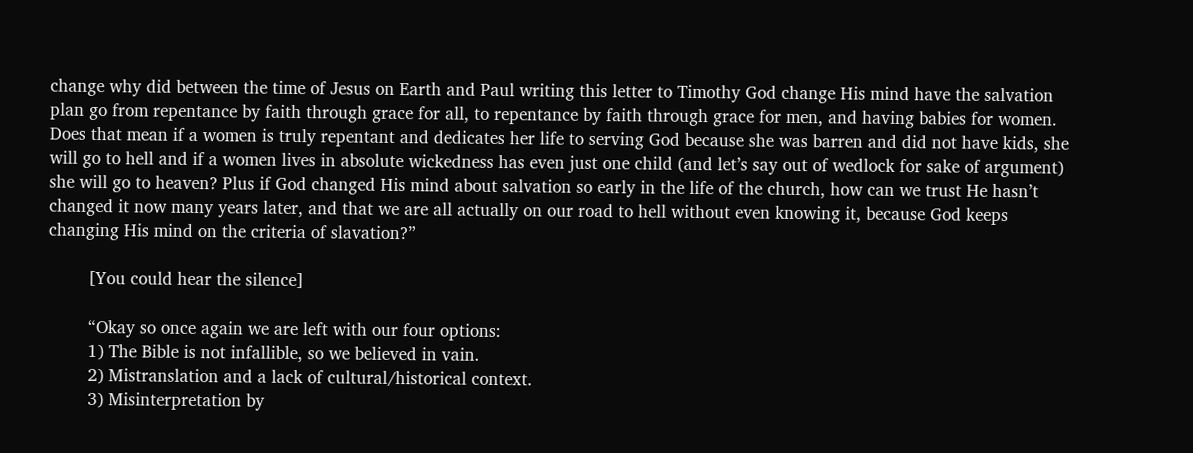change why did between the time of Jesus on Earth and Paul writing this letter to Timothy God change His mind have the salvation plan go from repentance by faith through grace for all, to repentance by faith through grace for men, and having babies for women. Does that mean if a women is truly repentant and dedicates her life to serving God because she was barren and did not have kids, she will go to hell and if a women lives in absolute wickedness has even just one child (and let’s say out of wedlock for sake of argument) she will go to heaven? Plus if God changed His mind about salvation so early in the life of the church, how can we trust He hasn’t changed it now many years later, and that we are all actually on our road to hell without even knowing it, because God keeps changing His mind on the criteria of slavation?”

        [You could hear the silence]

        “Okay so once again we are left with our four options:
        1) The Bible is not infallible, so we believed in vain.
        2) Mistranslation and a lack of cultural/historical context.
        3) Misinterpretation by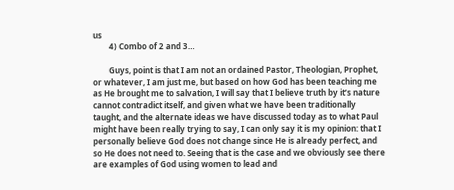us
        4) Combo of 2 and 3…

        Guys, point is that I am not an ordained Pastor, Theologian, Prophet, or whatever, I am just me, but based on how God has been teaching me as He brought me to salvation, I will say that I believe truth by it’s nature cannot contradict itself, and given what we have been traditionally taught, and the alternate ideas we have discussed today as to what Paul might have been really trying to say, I can only say it is my opinion: that I personally believe God does not change since He is already perfect, and so He does not need to. Seeing that is the case and we obviously see there are examples of God using women to lead and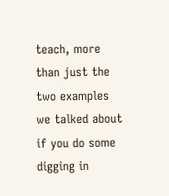teach, more than just the two examples we talked about if you do some digging in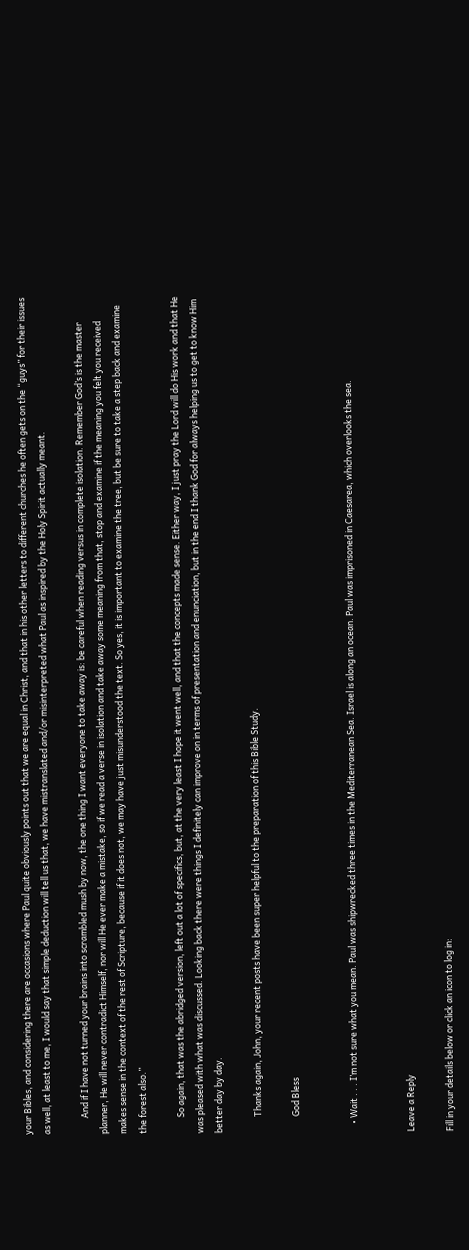your Bibles, and considering there are occasions where Paul quite obviously points out that we are equal in Christ, and that in his other letters to different churches he often gets on the “guys” for their issues as well, at least to me, I would say that simple deduction will tell us that, we have mistranslated and/or misinterpreted what Paul as inspired by the Holy Spirit actually meant.

        And if I have not turned your brains into scrambled mush by now, the one thing I want everyone to take away is: be careful when reading versus in complete isolation. Remember God’s is the master planner, He will never contradict Himself, nor will He ever make a mistake, so if we read a verse in isolation and take away some meaning from that, stop and examine if the meaning you felt you received makes sense in the context of the rest of Scripture, because if it does not, we may have just misunderstood the text. So yes, it is important to examine the tree, but be sure to take a step back and examine the forest also.”

        So again, that was the abridged version, left out a lot of specifics, but, at the very least I hope it went well, and that the concepts made sense. Either way, I just pray the Lord will do His work and that He was pleased with what was discussed. Looking back there were things I definitely can improve on in terms of presentation and enunciation, but in the end I thank God for always helping us to get to know Him better day by day.

        Thanks again, John, your recent posts have been super helpful to the preparation of this Bible Study.

        God Bless


    • Wait . . . I’m not sure what you mean. Paul was shipwrecked three times in the Mediterranean Sea. Israel is along an ocean. Paul was imprisoned in Caesarea, which overlooks the sea.


Leave a Reply

Fill in your details below or click an icon to log in: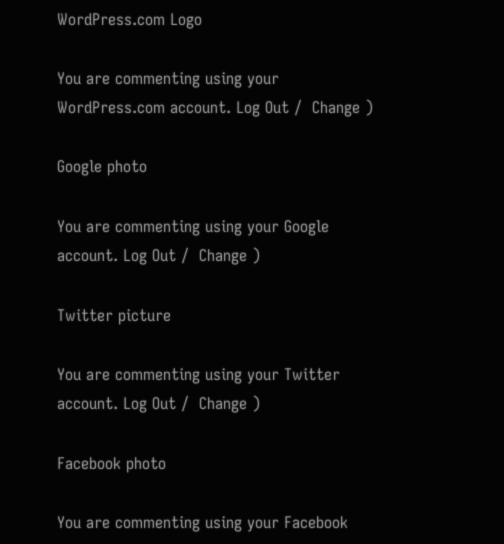WordPress.com Logo

You are commenting using your WordPress.com account. Log Out /  Change )

Google photo

You are commenting using your Google account. Log Out /  Change )

Twitter picture

You are commenting using your Twitter account. Log Out /  Change )

Facebook photo

You are commenting using your Facebook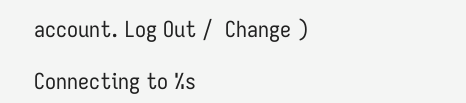account. Log Out /  Change )

Connecting to %s